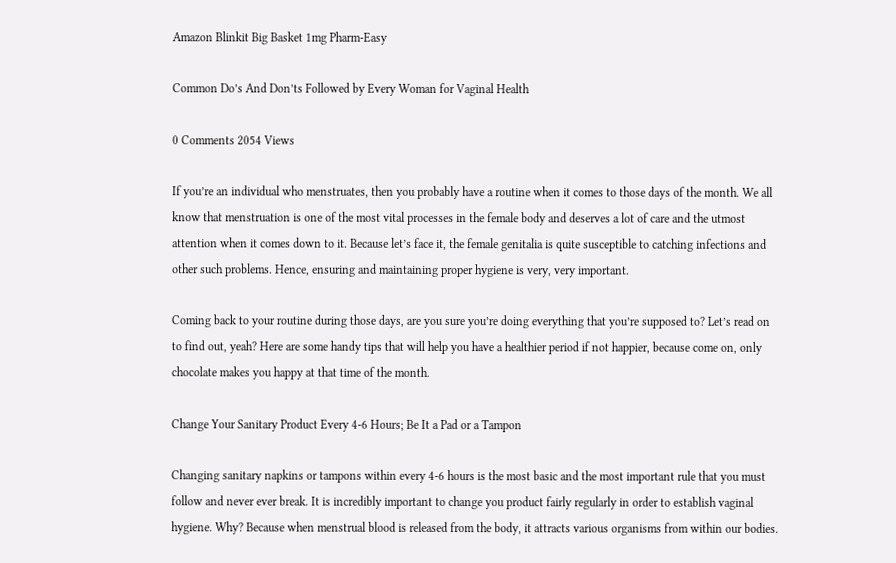Amazon Blinkit Big Basket 1mg Pharm-Easy

Common Do’s And Don’ts Followed by Every Woman for Vaginal Health

0 Comments 2054 Views

If you’re an individual who menstruates, then you probably have a routine when it comes to those days of the month. We all know that menstruation is one of the most vital processes in the female body and deserves a lot of care and the utmost attention when it comes down to it. Because let’s face it, the female genitalia is quite susceptible to catching infections and other such problems. Hence, ensuring and maintaining proper hygiene is very, very important.

Coming back to your routine during those days, are you sure you’re doing everything that you’re supposed to? Let’s read on to find out, yeah? Here are some handy tips that will help you have a healthier period if not happier, because come on, only chocolate makes you happy at that time of the month.

Change Your Sanitary Product Every 4-6 Hours; Be It a Pad or a Tampon

Changing sanitary napkins or tampons within every 4-6 hours is the most basic and the most important rule that you must follow and never ever break. It is incredibly important to change you product fairly regularly in order to establish vaginal hygiene. Why? Because when menstrual blood is released from the body, it attracts various organisms from within our bodies.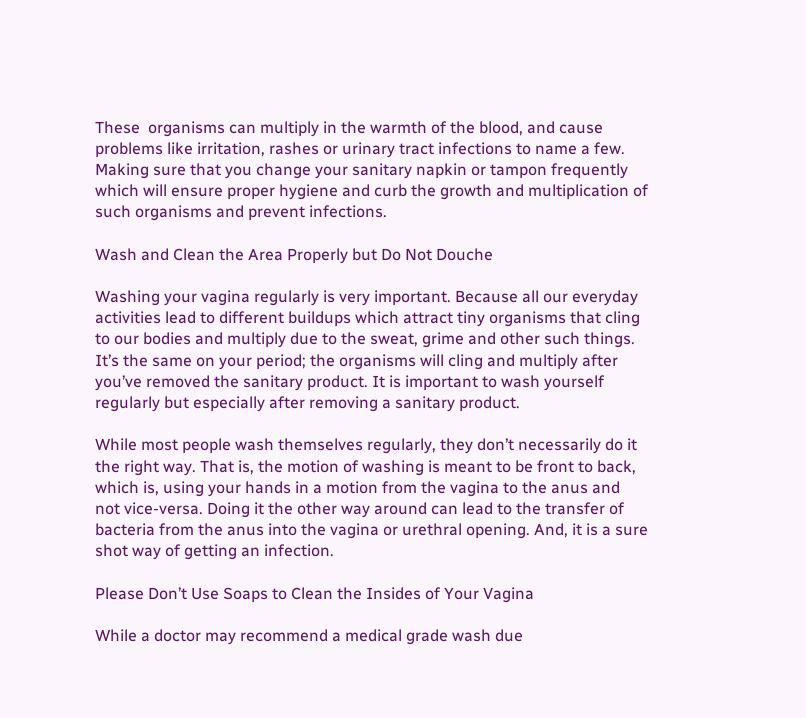These  organisms can multiply in the warmth of the blood, and cause problems like irritation, rashes or urinary tract infections to name a few. Making sure that you change your sanitary napkin or tampon frequently which will ensure proper hygiene and curb the growth and multiplication of such organisms and prevent infections.

Wash and Clean the Area Properly but Do Not Douche

Washing your vagina regularly is very important. Because all our everyday activities lead to different buildups which attract tiny organisms that cling to our bodies and multiply due to the sweat, grime and other such things. It’s the same on your period; the organisms will cling and multiply after you’ve removed the sanitary product. It is important to wash yourself regularly but especially after removing a sanitary product.

While most people wash themselves regularly, they don’t necessarily do it the right way. That is, the motion of washing is meant to be front to back, which is, using your hands in a motion from the vagina to the anus and not vice-versa. Doing it the other way around can lead to the transfer of bacteria from the anus into the vagina or urethral opening. And, it is a sure shot way of getting an infection.

Please Don’t Use Soaps to Clean the Insides of Your Vagina

While a doctor may recommend a medical grade wash due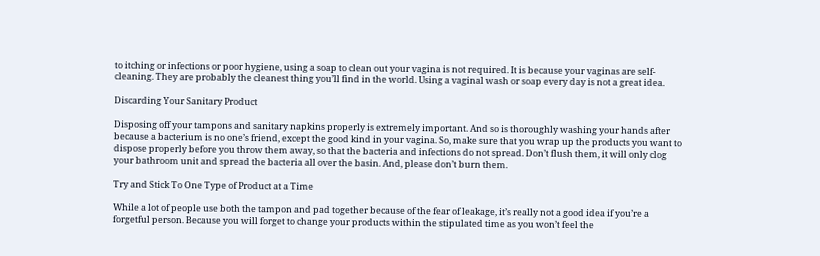to itching or infections or poor hygiene, using a soap to clean out your vagina is not required. It is because your vaginas are self-cleaning. They are probably the cleanest thing you’ll find in the world. Using a vaginal wash or soap every day is not a great idea.

Discarding Your Sanitary Product

Disposing off your tampons and sanitary napkins properly is extremely important. And so is thoroughly washing your hands after because a bacterium is no one’s friend, except the good kind in your vagina. So, make sure that you wrap up the products you want to dispose properly before you throw them away, so that the bacteria and infections do not spread. Don’t flush them, it will only clog your bathroom unit and spread the bacteria all over the basin. And, please don’t burn them.

Try and Stick To One Type of Product at a Time

While a lot of people use both the tampon and pad together because of the fear of leakage, it’s really not a good idea if you’re a forgetful person. Because you will forget to change your products within the stipulated time as you won’t feel the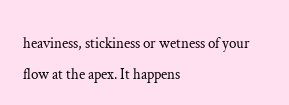heaviness, stickiness or wetness of your flow at the apex. It happens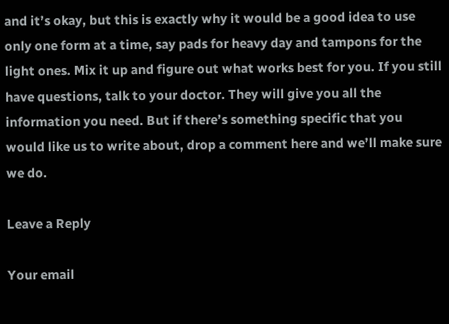and it’s okay, but this is exactly why it would be a good idea to use only one form at a time, say pads for heavy day and tampons for the light ones. Mix it up and figure out what works best for you. If you still have questions, talk to your doctor. They will give you all the information you need. But if there’s something specific that you would like us to write about, drop a comment here and we’ll make sure we do.

Leave a Reply

Your email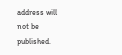address will not be published.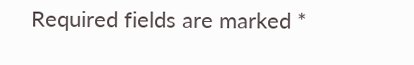Required fields are marked *